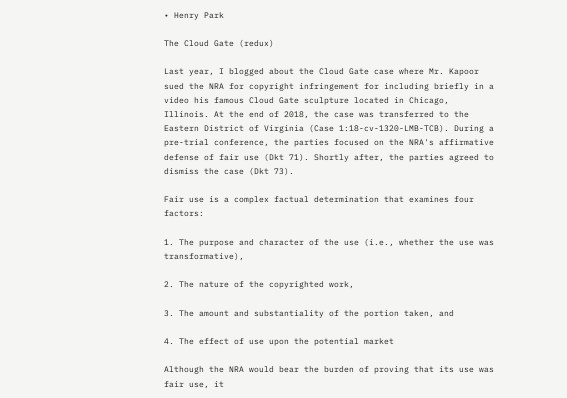• Henry Park

The Cloud Gate (redux)

Last year, I blogged about the Cloud Gate case where Mr. Kapoor sued the NRA for copyright infringement for including briefly in a video his famous Cloud Gate sculpture located in Chicago, Illinois. At the end of 2018, the case was transferred to the Eastern District of Virginia (Case 1:18-cv-1320-LMB-TCB). During a pre-trial conference, the parties focused on the NRA's affirmative defense of fair use (Dkt 71). Shortly after, the parties agreed to dismiss the case (Dkt 73).

Fair use is a complex factual determination that examines four factors:

1. The purpose and character of the use (i.e., whether the use was transformative),

2. The nature of the copyrighted work,

3. The amount and substantiality of the portion taken, and

4. The effect of use upon the potential market

Although the NRA would bear the burden of proving that its use was fair use, it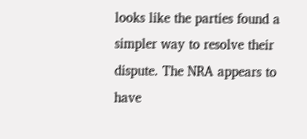looks like the parties found a simpler way to resolve their dispute. The NRA appears to have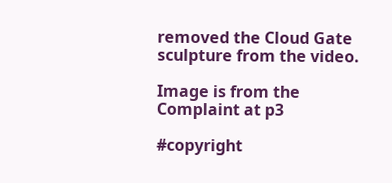removed the Cloud Gate sculpture from the video.

Image is from the Complaint at p3

#copyright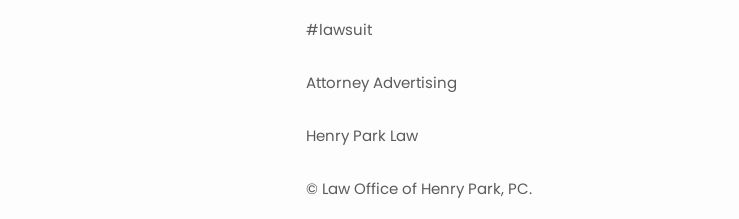#lawsuit

Attorney Advertising

Henry Park Law

© Law Office of Henry Park, PC.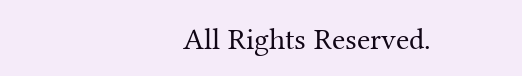All Rights Reserved.